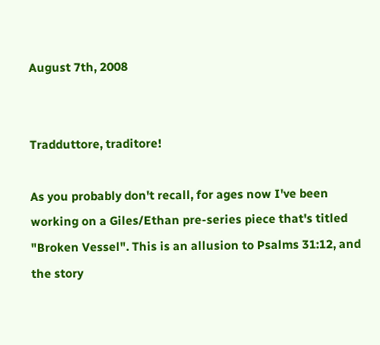August 7th, 2008


Tradduttore, traditore!

As you probably don't recall, for ages now I've been working on a Giles/Ethan pre-series piece that's titled "Broken Vessel". This is an allusion to Psalms 31:12, and the story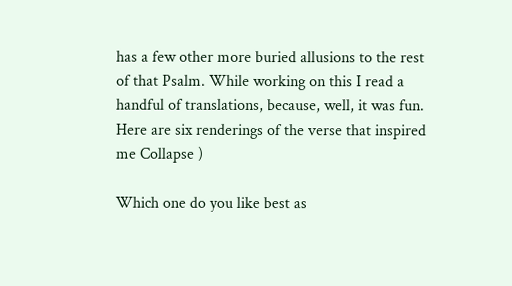has a few other more buried allusions to the rest of that Psalm. While working on this I read a handful of translations, because, well, it was fun. Here are six renderings of the verse that inspired me Collapse )

Which one do you like best as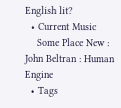English lit?
  • Current Music
    Some Place New : John Beltran : Human Engine
  • Tags